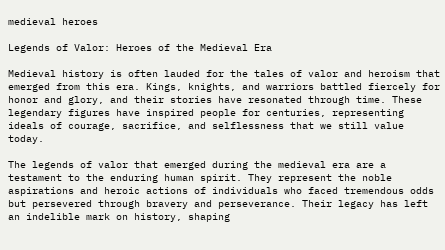medieval heroes

Legends of Valor: Heroes of the Medieval Era

Medieval history is often lauded for the tales of valor and heroism that emerged from this era. Kings, knights, and warriors battled fiercely for honor and glory, and their stories have resonated through time. These legendary figures have inspired people for centuries, representing ideals of courage, sacrifice, and selflessness that we still value today.

The legends of valor that emerged during the medieval era are a testament to the enduring human spirit. They represent the noble aspirations and heroic actions of individuals who faced tremendous odds but persevered through bravery and perseverance. Their legacy has left an indelible mark on history, shaping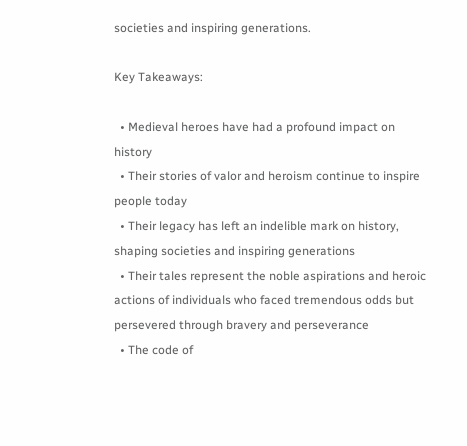societies and inspiring generations.

Key Takeaways:

  • Medieval heroes have had a profound impact on history
  • Their stories of valor and heroism continue to inspire people today
  • Their legacy has left an indelible mark on history, shaping societies and inspiring generations
  • Their tales represent the noble aspirations and heroic actions of individuals who faced tremendous odds but persevered through bravery and perseverance
  • The code of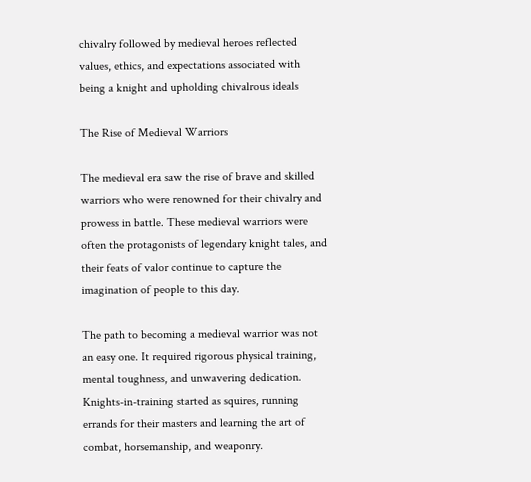chivalry followed by medieval heroes reflected values, ethics, and expectations associated with being a knight and upholding chivalrous ideals

The Rise of Medieval Warriors

The medieval era saw the rise of brave and skilled warriors who were renowned for their chivalry and prowess in battle. These medieval warriors were often the protagonists of legendary knight tales, and their feats of valor continue to capture the imagination of people to this day.

The path to becoming a medieval warrior was not an easy one. It required rigorous physical training, mental toughness, and unwavering dedication. Knights-in-training started as squires, running errands for their masters and learning the art of combat, horsemanship, and weaponry.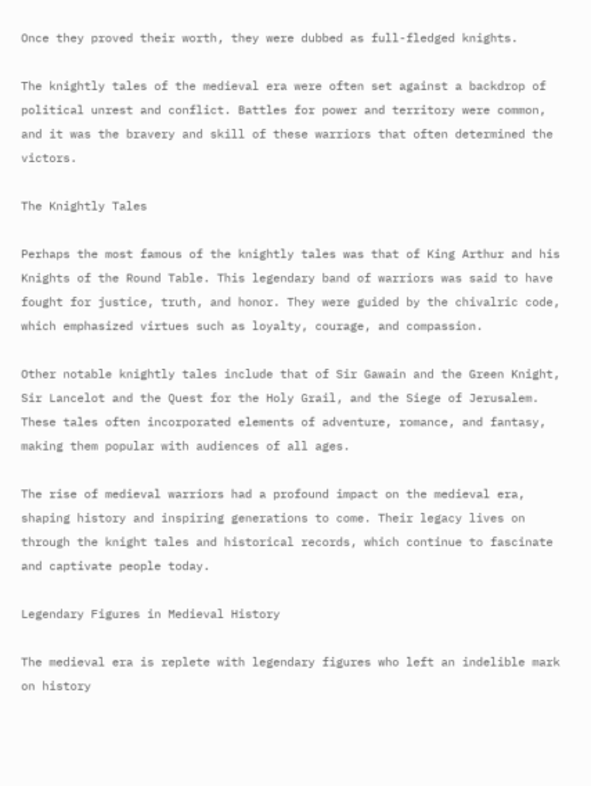Once they proved their worth, they were dubbed as full-fledged knights.

The knightly tales of the medieval era were often set against a backdrop of political unrest and conflict. Battles for power and territory were common, and it was the bravery and skill of these warriors that often determined the victors.

The Knightly Tales

Perhaps the most famous of the knightly tales was that of King Arthur and his Knights of the Round Table. This legendary band of warriors was said to have fought for justice, truth, and honor. They were guided by the chivalric code, which emphasized virtues such as loyalty, courage, and compassion.

Other notable knightly tales include that of Sir Gawain and the Green Knight, Sir Lancelot and the Quest for the Holy Grail, and the Siege of Jerusalem. These tales often incorporated elements of adventure, romance, and fantasy, making them popular with audiences of all ages.

The rise of medieval warriors had a profound impact on the medieval era, shaping history and inspiring generations to come. Their legacy lives on through the knight tales and historical records, which continue to fascinate and captivate people today.

Legendary Figures in Medieval History

The medieval era is replete with legendary figures who left an indelible mark on history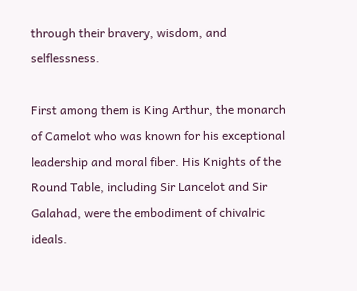through their bravery, wisdom, and selflessness.

First among them is King Arthur, the monarch of Camelot who was known for his exceptional leadership and moral fiber. His Knights of the Round Table, including Sir Lancelot and Sir Galahad, were the embodiment of chivalric ideals.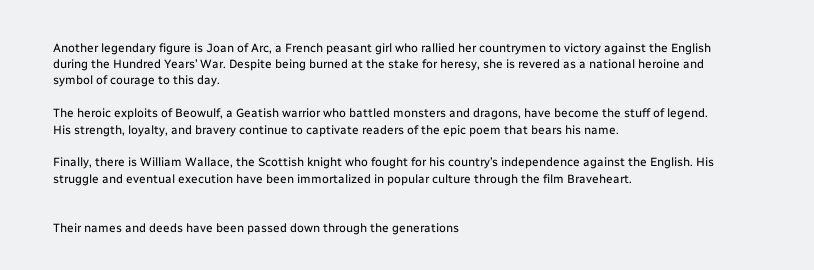Another legendary figure is Joan of Arc, a French peasant girl who rallied her countrymen to victory against the English during the Hundred Years’ War. Despite being burned at the stake for heresy, she is revered as a national heroine and symbol of courage to this day.

The heroic exploits of Beowulf, a Geatish warrior who battled monsters and dragons, have become the stuff of legend. His strength, loyalty, and bravery continue to captivate readers of the epic poem that bears his name.

Finally, there is William Wallace, the Scottish knight who fought for his country’s independence against the English. His struggle and eventual execution have been immortalized in popular culture through the film Braveheart.


Their names and deeds have been passed down through the generations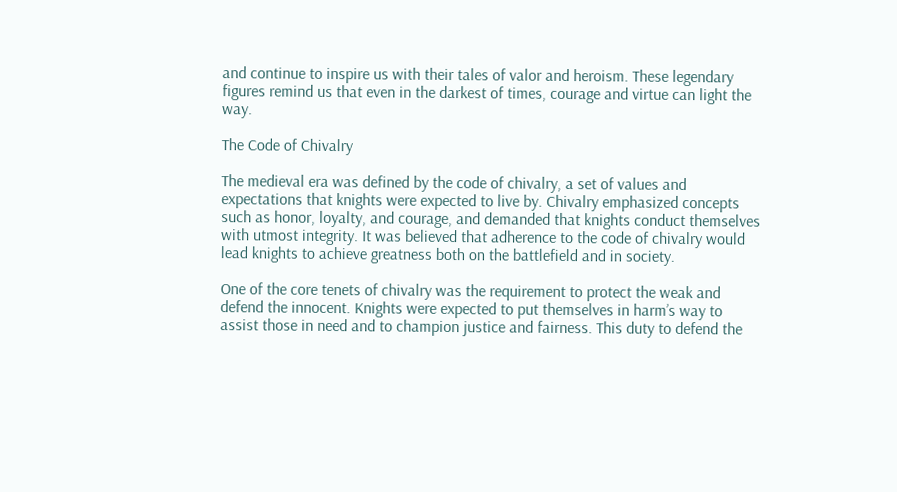and continue to inspire us with their tales of valor and heroism. These legendary figures remind us that even in the darkest of times, courage and virtue can light the way.

The Code of Chivalry

The medieval era was defined by the code of chivalry, a set of values and expectations that knights were expected to live by. Chivalry emphasized concepts such as honor, loyalty, and courage, and demanded that knights conduct themselves with utmost integrity. It was believed that adherence to the code of chivalry would lead knights to achieve greatness both on the battlefield and in society.

One of the core tenets of chivalry was the requirement to protect the weak and defend the innocent. Knights were expected to put themselves in harm’s way to assist those in need and to champion justice and fairness. This duty to defend the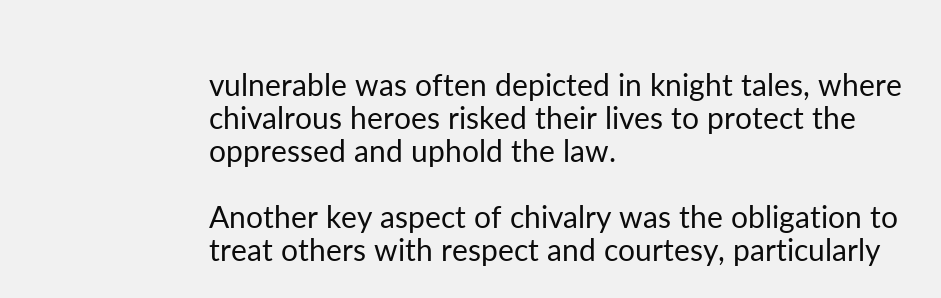vulnerable was often depicted in knight tales, where chivalrous heroes risked their lives to protect the oppressed and uphold the law.

Another key aspect of chivalry was the obligation to treat others with respect and courtesy, particularly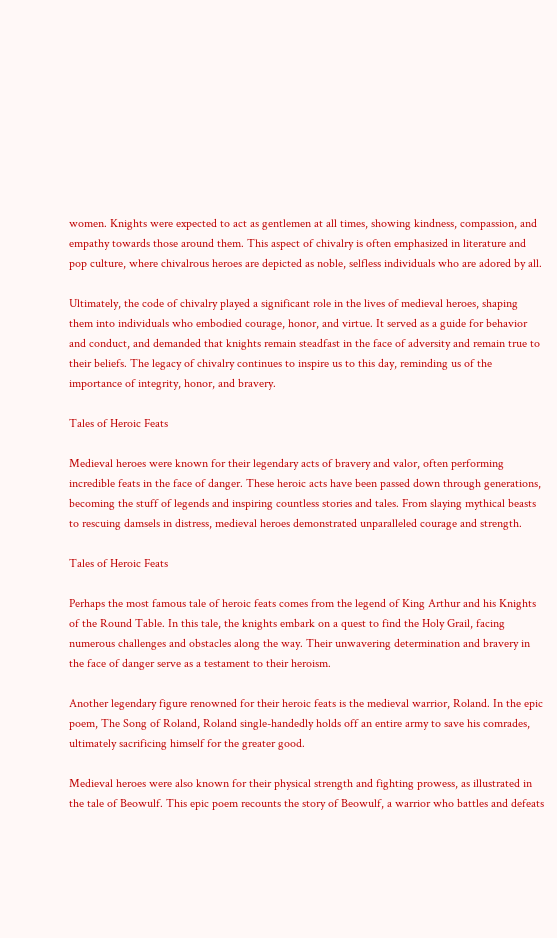women. Knights were expected to act as gentlemen at all times, showing kindness, compassion, and empathy towards those around them. This aspect of chivalry is often emphasized in literature and pop culture, where chivalrous heroes are depicted as noble, selfless individuals who are adored by all.

Ultimately, the code of chivalry played a significant role in the lives of medieval heroes, shaping them into individuals who embodied courage, honor, and virtue. It served as a guide for behavior and conduct, and demanded that knights remain steadfast in the face of adversity and remain true to their beliefs. The legacy of chivalry continues to inspire us to this day, reminding us of the importance of integrity, honor, and bravery.

Tales of Heroic Feats

Medieval heroes were known for their legendary acts of bravery and valor, often performing incredible feats in the face of danger. These heroic acts have been passed down through generations, becoming the stuff of legends and inspiring countless stories and tales. From slaying mythical beasts to rescuing damsels in distress, medieval heroes demonstrated unparalleled courage and strength.

Tales of Heroic Feats

Perhaps the most famous tale of heroic feats comes from the legend of King Arthur and his Knights of the Round Table. In this tale, the knights embark on a quest to find the Holy Grail, facing numerous challenges and obstacles along the way. Their unwavering determination and bravery in the face of danger serve as a testament to their heroism.

Another legendary figure renowned for their heroic feats is the medieval warrior, Roland. In the epic poem, The Song of Roland, Roland single-handedly holds off an entire army to save his comrades, ultimately sacrificing himself for the greater good.

Medieval heroes were also known for their physical strength and fighting prowess, as illustrated in the tale of Beowulf. This epic poem recounts the story of Beowulf, a warrior who battles and defeats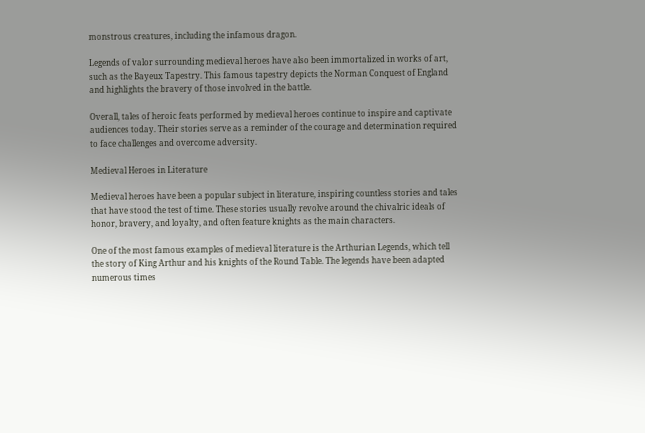monstrous creatures, including the infamous dragon.

Legends of valor surrounding medieval heroes have also been immortalized in works of art, such as the Bayeux Tapestry. This famous tapestry depicts the Norman Conquest of England and highlights the bravery of those involved in the battle.

Overall, tales of heroic feats performed by medieval heroes continue to inspire and captivate audiences today. Their stories serve as a reminder of the courage and determination required to face challenges and overcome adversity.

Medieval Heroes in Literature

Medieval heroes have been a popular subject in literature, inspiring countless stories and tales that have stood the test of time. These stories usually revolve around the chivalric ideals of honor, bravery, and loyalty, and often feature knights as the main characters.

One of the most famous examples of medieval literature is the Arthurian Legends, which tell the story of King Arthur and his knights of the Round Table. The legends have been adapted numerous times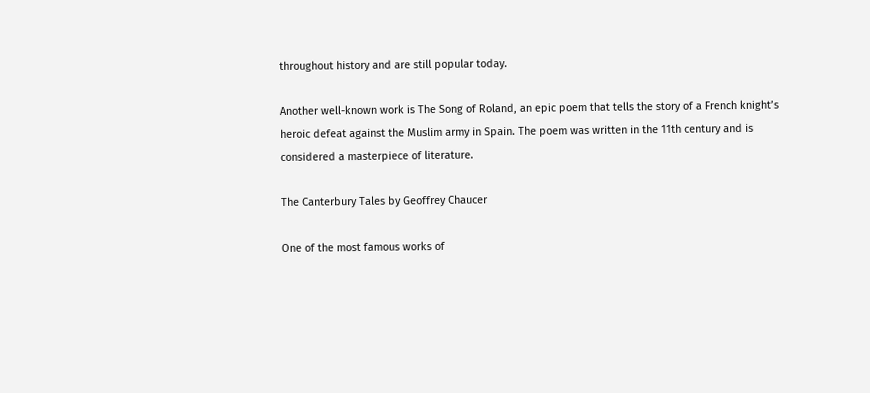throughout history and are still popular today.

Another well-known work is The Song of Roland, an epic poem that tells the story of a French knight’s heroic defeat against the Muslim army in Spain. The poem was written in the 11th century and is considered a masterpiece of literature.

The Canterbury Tales by Geoffrey Chaucer

One of the most famous works of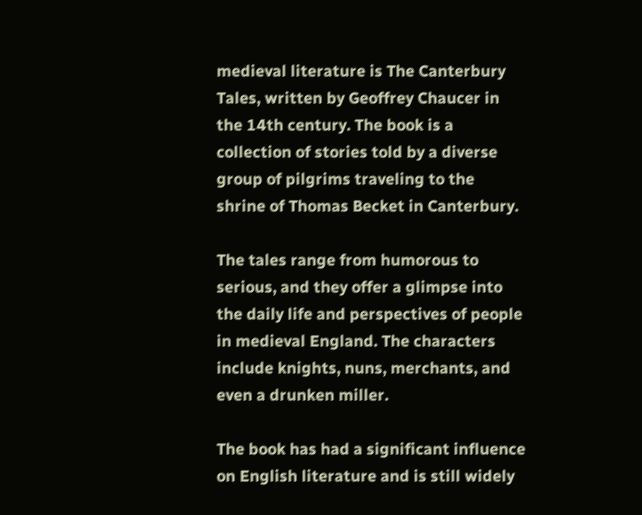medieval literature is The Canterbury Tales, written by Geoffrey Chaucer in the 14th century. The book is a collection of stories told by a diverse group of pilgrims traveling to the shrine of Thomas Becket in Canterbury.

The tales range from humorous to serious, and they offer a glimpse into the daily life and perspectives of people in medieval England. The characters include knights, nuns, merchants, and even a drunken miller.

The book has had a significant influence on English literature and is still widely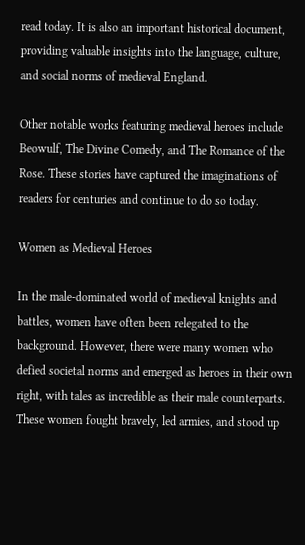read today. It is also an important historical document, providing valuable insights into the language, culture, and social norms of medieval England.

Other notable works featuring medieval heroes include Beowulf, The Divine Comedy, and The Romance of the Rose. These stories have captured the imaginations of readers for centuries and continue to do so today.

Women as Medieval Heroes

In the male-dominated world of medieval knights and battles, women have often been relegated to the background. However, there were many women who defied societal norms and emerged as heroes in their own right, with tales as incredible as their male counterparts. These women fought bravely, led armies, and stood up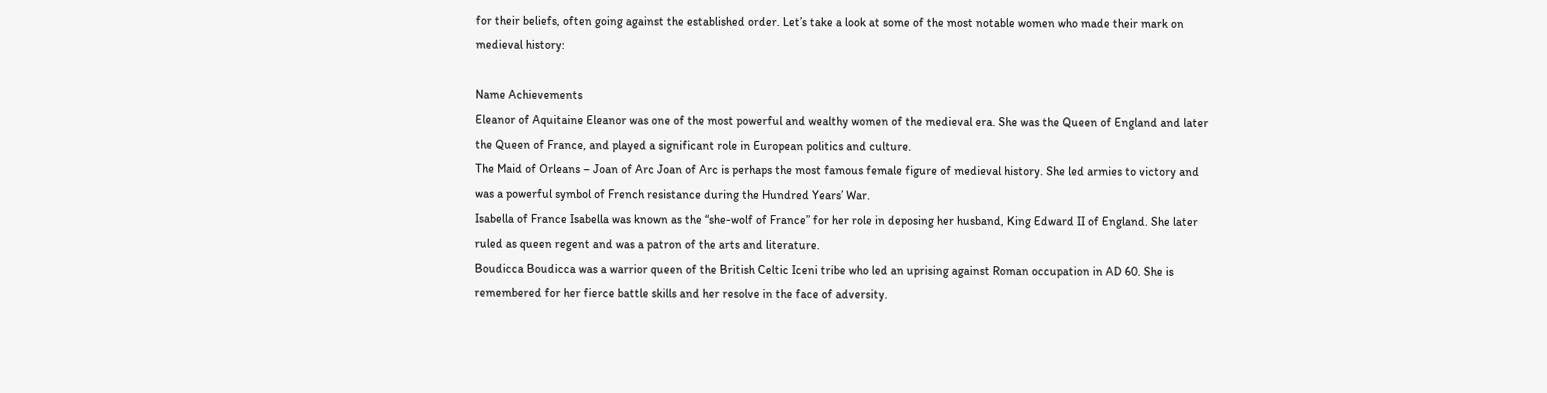for their beliefs, often going against the established order. Let’s take a look at some of the most notable women who made their mark on medieval history:

Name Achievements
Eleanor of Aquitaine Eleanor was one of the most powerful and wealthy women of the medieval era. She was the Queen of England and later the Queen of France, and played a significant role in European politics and culture.
The Maid of Orleans – Joan of Arc Joan of Arc is perhaps the most famous female figure of medieval history. She led armies to victory and was a powerful symbol of French resistance during the Hundred Years’ War.
Isabella of France Isabella was known as the “she-wolf of France” for her role in deposing her husband, King Edward II of England. She later ruled as queen regent and was a patron of the arts and literature.
Boudicca Boudicca was a warrior queen of the British Celtic Iceni tribe who led an uprising against Roman occupation in AD 60. She is remembered for her fierce battle skills and her resolve in the face of adversity.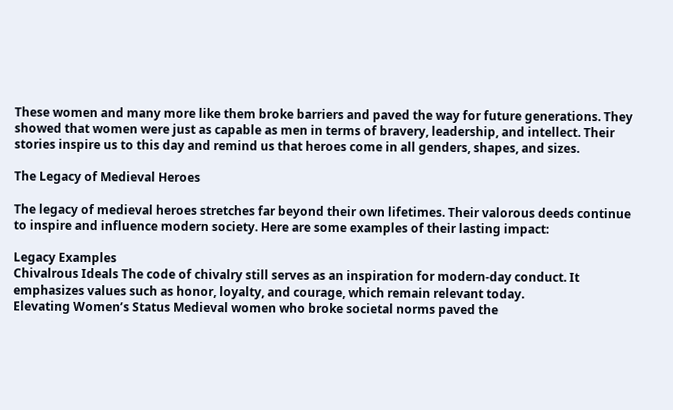These women and many more like them broke barriers and paved the way for future generations. They showed that women were just as capable as men in terms of bravery, leadership, and intellect. Their stories inspire us to this day and remind us that heroes come in all genders, shapes, and sizes.

The Legacy of Medieval Heroes

The legacy of medieval heroes stretches far beyond their own lifetimes. Their valorous deeds continue to inspire and influence modern society. Here are some examples of their lasting impact:

Legacy Examples
Chivalrous Ideals The code of chivalry still serves as an inspiration for modern-day conduct. It emphasizes values such as honor, loyalty, and courage, which remain relevant today.
Elevating Women’s Status Medieval women who broke societal norms paved the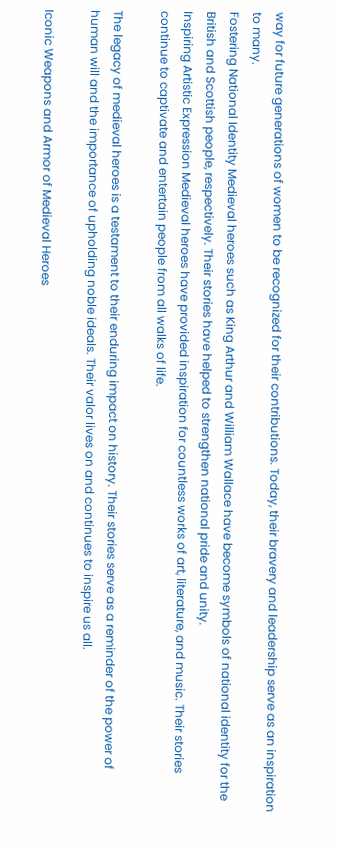way for future generations of women to be recognized for their contributions. Today, their bravery and leadership serve as an inspiration to many.
Fostering National Identity Medieval heroes such as King Arthur and William Wallace have become symbols of national identity for the British and Scottish people, respectively. Their stories have helped to strengthen national pride and unity.
Inspiring Artistic Expression Medieval heroes have provided inspiration for countless works of art, literature, and music. Their stories continue to captivate and entertain people from all walks of life.

The legacy of medieval heroes is a testament to their enduring impact on history. Their stories serve as a reminder of the power of human will and the importance of upholding noble ideals. Their valor lives on and continues to inspire us all.

Iconic Weapons and Armor of Medieval Heroes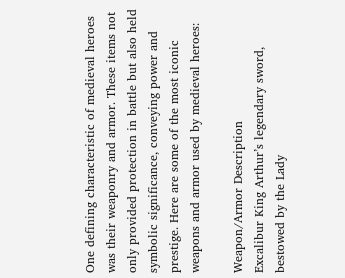One defining characteristic of medieval heroes was their weaponry and armor. These items not only provided protection in battle but also held symbolic significance, conveying power and prestige. Here are some of the most iconic weapons and armor used by medieval heroes:

Weapon/Armor Description
Excalibur King Arthur’s legendary sword, bestowed by the Lady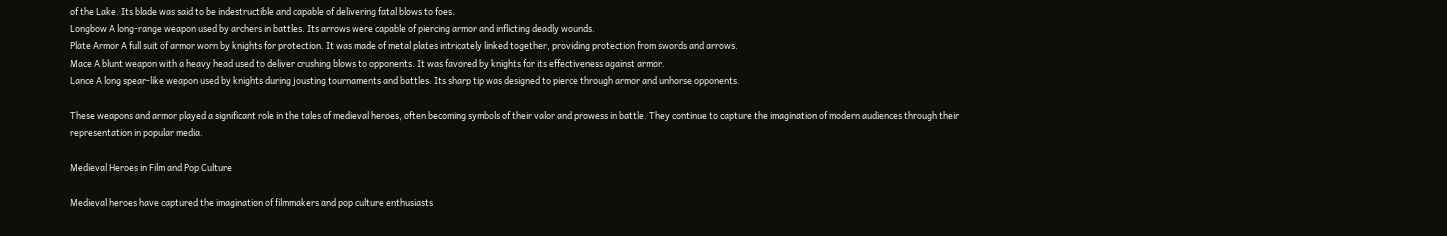of the Lake. Its blade was said to be indestructible and capable of delivering fatal blows to foes.
Longbow A long-range weapon used by archers in battles. Its arrows were capable of piercing armor and inflicting deadly wounds.
Plate Armor A full suit of armor worn by knights for protection. It was made of metal plates intricately linked together, providing protection from swords and arrows.
Mace A blunt weapon with a heavy head used to deliver crushing blows to opponents. It was favored by knights for its effectiveness against armor.
Lance A long spear-like weapon used by knights during jousting tournaments and battles. Its sharp tip was designed to pierce through armor and unhorse opponents.

These weapons and armor played a significant role in the tales of medieval heroes, often becoming symbols of their valor and prowess in battle. They continue to capture the imagination of modern audiences through their representation in popular media.

Medieval Heroes in Film and Pop Culture

Medieval heroes have captured the imagination of filmmakers and pop culture enthusiasts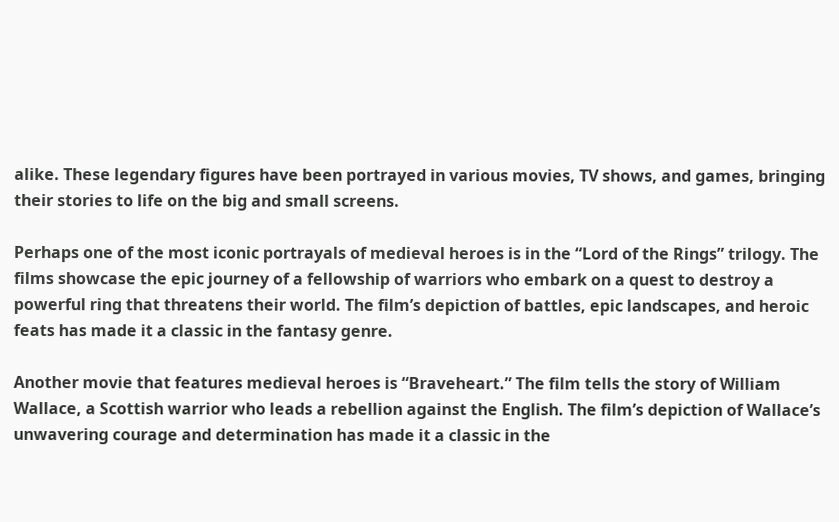alike. These legendary figures have been portrayed in various movies, TV shows, and games, bringing their stories to life on the big and small screens.

Perhaps one of the most iconic portrayals of medieval heroes is in the “Lord of the Rings” trilogy. The films showcase the epic journey of a fellowship of warriors who embark on a quest to destroy a powerful ring that threatens their world. The film’s depiction of battles, epic landscapes, and heroic feats has made it a classic in the fantasy genre.

Another movie that features medieval heroes is “Braveheart.” The film tells the story of William Wallace, a Scottish warrior who leads a rebellion against the English. The film’s depiction of Wallace’s unwavering courage and determination has made it a classic in the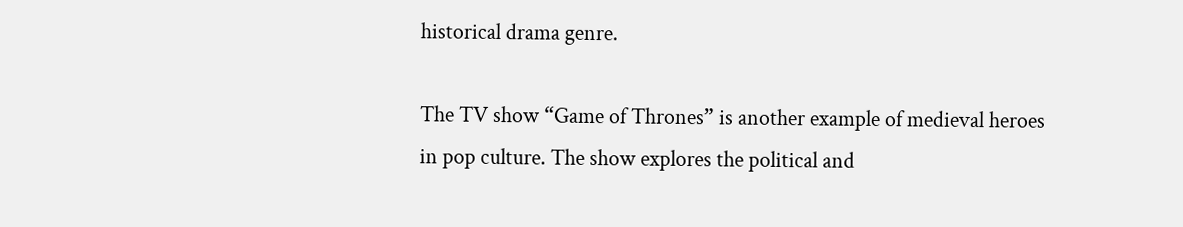historical drama genre.

The TV show “Game of Thrones” is another example of medieval heroes in pop culture. The show explores the political and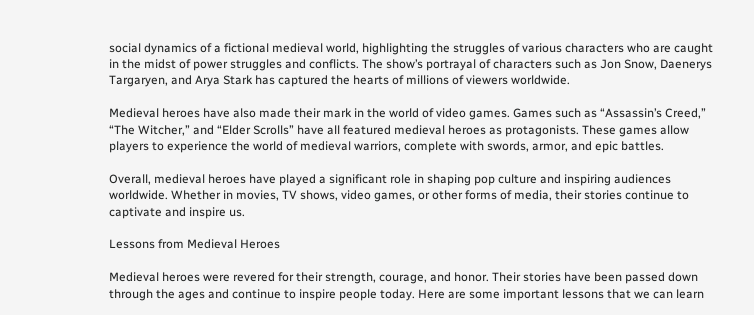social dynamics of a fictional medieval world, highlighting the struggles of various characters who are caught in the midst of power struggles and conflicts. The show’s portrayal of characters such as Jon Snow, Daenerys Targaryen, and Arya Stark has captured the hearts of millions of viewers worldwide.

Medieval heroes have also made their mark in the world of video games. Games such as “Assassin’s Creed,” “The Witcher,” and “Elder Scrolls” have all featured medieval heroes as protagonists. These games allow players to experience the world of medieval warriors, complete with swords, armor, and epic battles.

Overall, medieval heroes have played a significant role in shaping pop culture and inspiring audiences worldwide. Whether in movies, TV shows, video games, or other forms of media, their stories continue to captivate and inspire us.

Lessons from Medieval Heroes

Medieval heroes were revered for their strength, courage, and honor. Their stories have been passed down through the ages and continue to inspire people today. Here are some important lessons that we can learn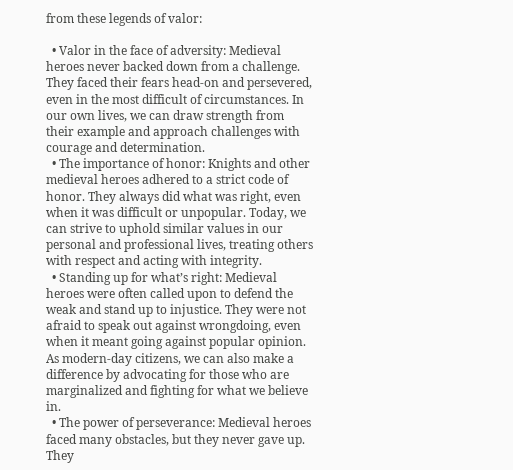from these legends of valor:

  • Valor in the face of adversity: Medieval heroes never backed down from a challenge. They faced their fears head-on and persevered, even in the most difficult of circumstances. In our own lives, we can draw strength from their example and approach challenges with courage and determination.
  • The importance of honor: Knights and other medieval heroes adhered to a strict code of honor. They always did what was right, even when it was difficult or unpopular. Today, we can strive to uphold similar values in our personal and professional lives, treating others with respect and acting with integrity.
  • Standing up for what’s right: Medieval heroes were often called upon to defend the weak and stand up to injustice. They were not afraid to speak out against wrongdoing, even when it meant going against popular opinion. As modern-day citizens, we can also make a difference by advocating for those who are marginalized and fighting for what we believe in.
  • The power of perseverance: Medieval heroes faced many obstacles, but they never gave up. They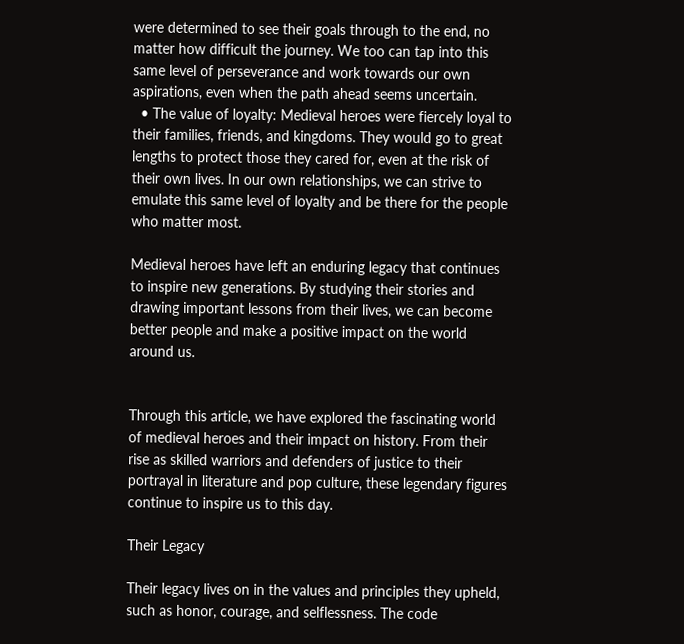were determined to see their goals through to the end, no matter how difficult the journey. We too can tap into this same level of perseverance and work towards our own aspirations, even when the path ahead seems uncertain.
  • The value of loyalty: Medieval heroes were fiercely loyal to their families, friends, and kingdoms. They would go to great lengths to protect those they cared for, even at the risk of their own lives. In our own relationships, we can strive to emulate this same level of loyalty and be there for the people who matter most.

Medieval heroes have left an enduring legacy that continues to inspire new generations. By studying their stories and drawing important lessons from their lives, we can become better people and make a positive impact on the world around us.


Through this article, we have explored the fascinating world of medieval heroes and their impact on history. From their rise as skilled warriors and defenders of justice to their portrayal in literature and pop culture, these legendary figures continue to inspire us to this day.

Their Legacy

Their legacy lives on in the values and principles they upheld, such as honor, courage, and selflessness. The code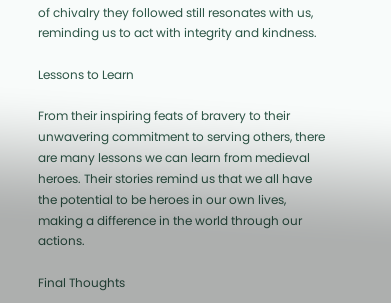of chivalry they followed still resonates with us, reminding us to act with integrity and kindness.

Lessons to Learn

From their inspiring feats of bravery to their unwavering commitment to serving others, there are many lessons we can learn from medieval heroes. Their stories remind us that we all have the potential to be heroes in our own lives, making a difference in the world through our actions.

Final Thoughts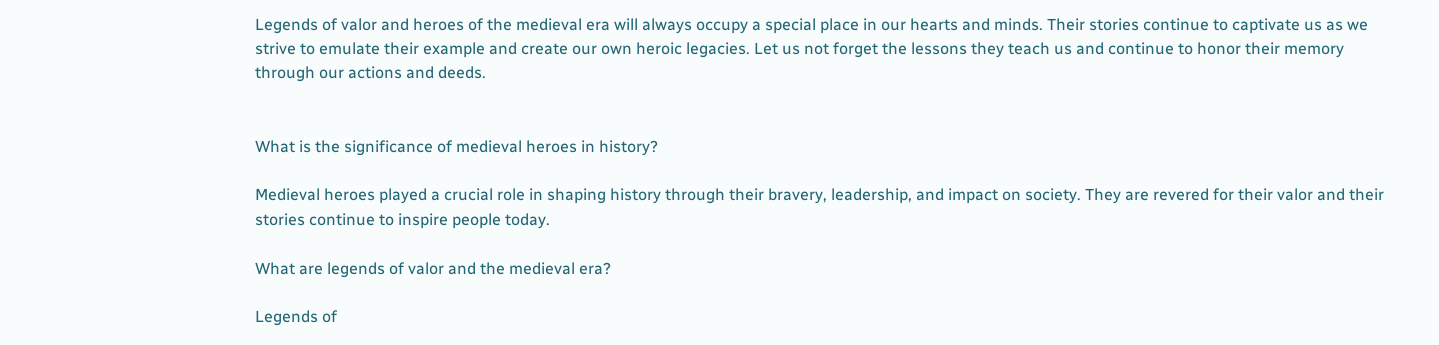Legends of valor and heroes of the medieval era will always occupy a special place in our hearts and minds. Their stories continue to captivate us as we strive to emulate their example and create our own heroic legacies. Let us not forget the lessons they teach us and continue to honor their memory through our actions and deeds.


What is the significance of medieval heroes in history?

Medieval heroes played a crucial role in shaping history through their bravery, leadership, and impact on society. They are revered for their valor and their stories continue to inspire people today.

What are legends of valor and the medieval era?

Legends of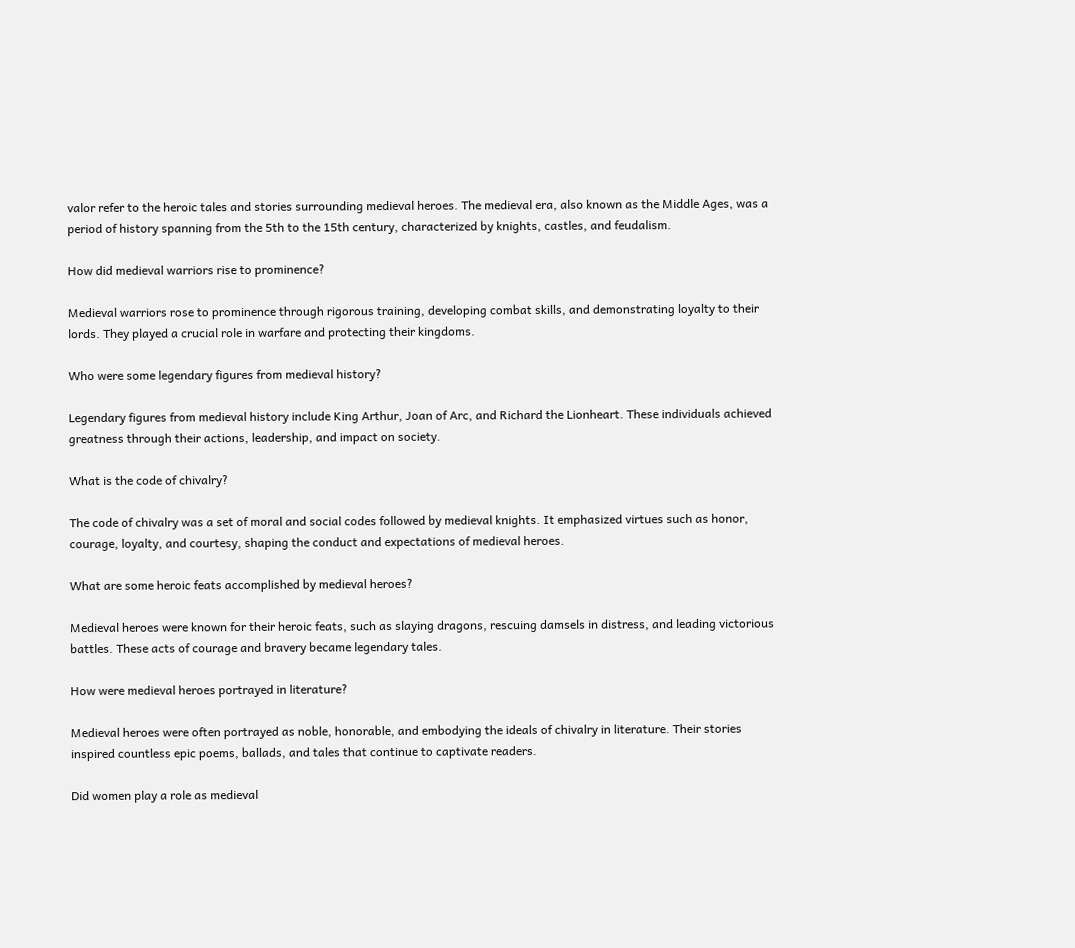valor refer to the heroic tales and stories surrounding medieval heroes. The medieval era, also known as the Middle Ages, was a period of history spanning from the 5th to the 15th century, characterized by knights, castles, and feudalism.

How did medieval warriors rise to prominence?

Medieval warriors rose to prominence through rigorous training, developing combat skills, and demonstrating loyalty to their lords. They played a crucial role in warfare and protecting their kingdoms.

Who were some legendary figures from medieval history?

Legendary figures from medieval history include King Arthur, Joan of Arc, and Richard the Lionheart. These individuals achieved greatness through their actions, leadership, and impact on society.

What is the code of chivalry?

The code of chivalry was a set of moral and social codes followed by medieval knights. It emphasized virtues such as honor, courage, loyalty, and courtesy, shaping the conduct and expectations of medieval heroes.

What are some heroic feats accomplished by medieval heroes?

Medieval heroes were known for their heroic feats, such as slaying dragons, rescuing damsels in distress, and leading victorious battles. These acts of courage and bravery became legendary tales.

How were medieval heroes portrayed in literature?

Medieval heroes were often portrayed as noble, honorable, and embodying the ideals of chivalry in literature. Their stories inspired countless epic poems, ballads, and tales that continue to captivate readers.

Did women play a role as medieval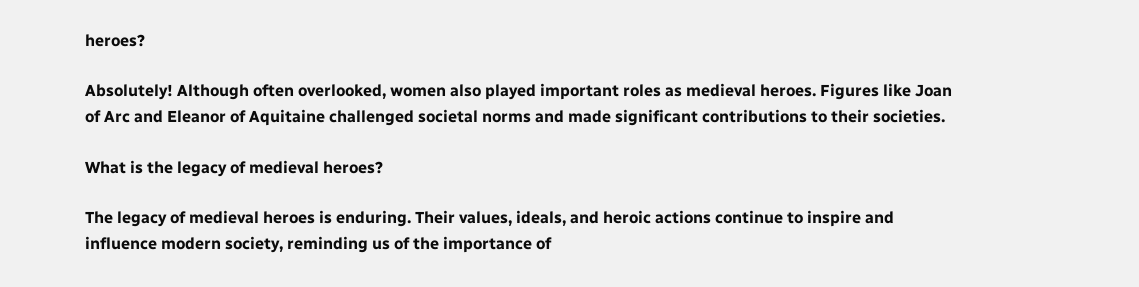heroes?

Absolutely! Although often overlooked, women also played important roles as medieval heroes. Figures like Joan of Arc and Eleanor of Aquitaine challenged societal norms and made significant contributions to their societies.

What is the legacy of medieval heroes?

The legacy of medieval heroes is enduring. Their values, ideals, and heroic actions continue to inspire and influence modern society, reminding us of the importance of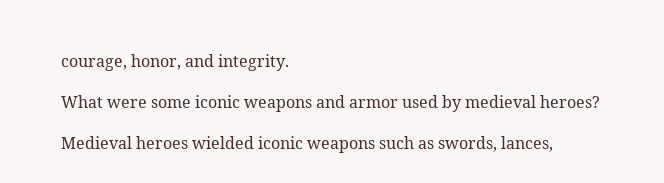courage, honor, and integrity.

What were some iconic weapons and armor used by medieval heroes?

Medieval heroes wielded iconic weapons such as swords, lances,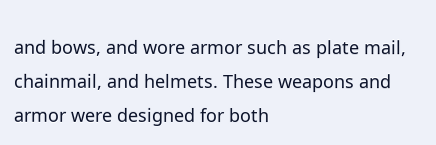and bows, and wore armor such as plate mail, chainmail, and helmets. These weapons and armor were designed for both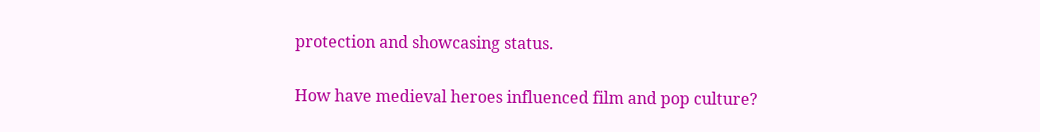protection and showcasing status.

How have medieval heroes influenced film and pop culture?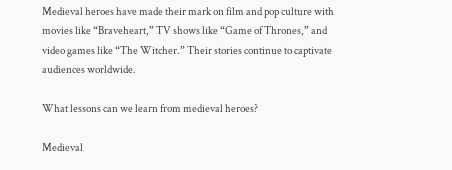Medieval heroes have made their mark on film and pop culture with movies like “Braveheart,” TV shows like “Game of Thrones,” and video games like “The Witcher.” Their stories continue to captivate audiences worldwide.

What lessons can we learn from medieval heroes?

Medieval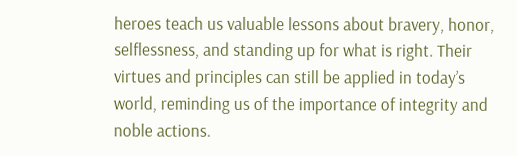heroes teach us valuable lessons about bravery, honor, selflessness, and standing up for what is right. Their virtues and principles can still be applied in today’s world, reminding us of the importance of integrity and noble actions.